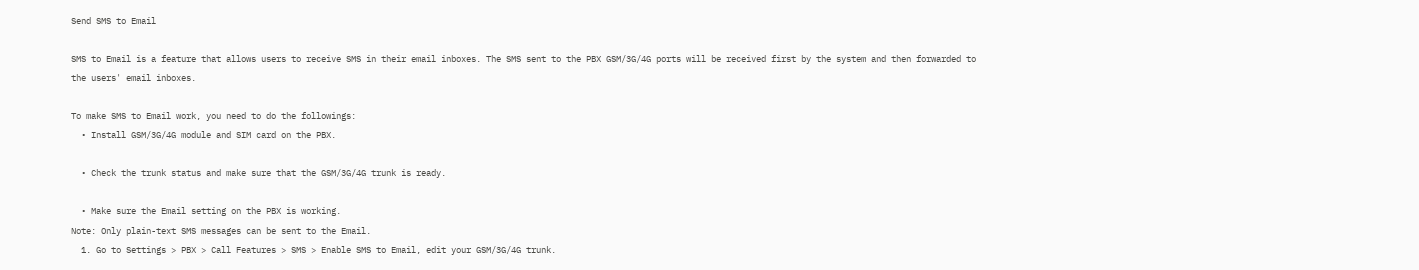Send SMS to Email

SMS to Email is a feature that allows users to receive SMS in their email inboxes. The SMS sent to the PBX GSM/3G/4G ports will be received first by the system and then forwarded to the users' email inboxes.

To make SMS to Email work, you need to do the followings:
  • Install GSM/3G/4G module and SIM card on the PBX.

  • Check the trunk status and make sure that the GSM/3G/4G trunk is ready.

  • Make sure the Email setting on the PBX is working.
Note: Only plain-text SMS messages can be sent to the Email.
  1. Go to Settings > PBX > Call Features > SMS > Enable SMS to Email, edit your GSM/3G/4G trunk.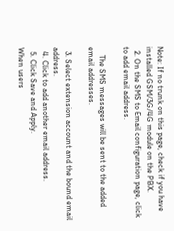Note: If no trunk on this page, check if you have installed GSM/3G/4G module on the PBX.
  2. On the SMS to Email configuration page, click to add email address.

    The SMS messages will be sent to the added email addresses.

  3. Select extension account and the bound email address.
  4. Click to add another email address.
  5. Click Save and Apply.
When users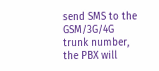send SMS to the GSM/3G/4G trunk number, the PBX will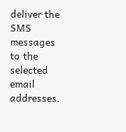deliver the SMS messages to the selected email addresses.